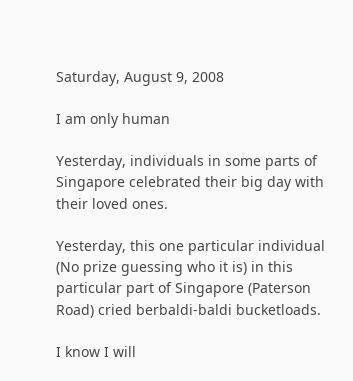Saturday, August 9, 2008

I am only human

Yesterday, individuals in some parts of Singapore celebrated their big day with their loved ones.

Yesterday, this one particular individual (No prize guessing who it is) in this particular part of Singapore (Paterson Road) cried berbaldi-baldi bucketloads.

I know I will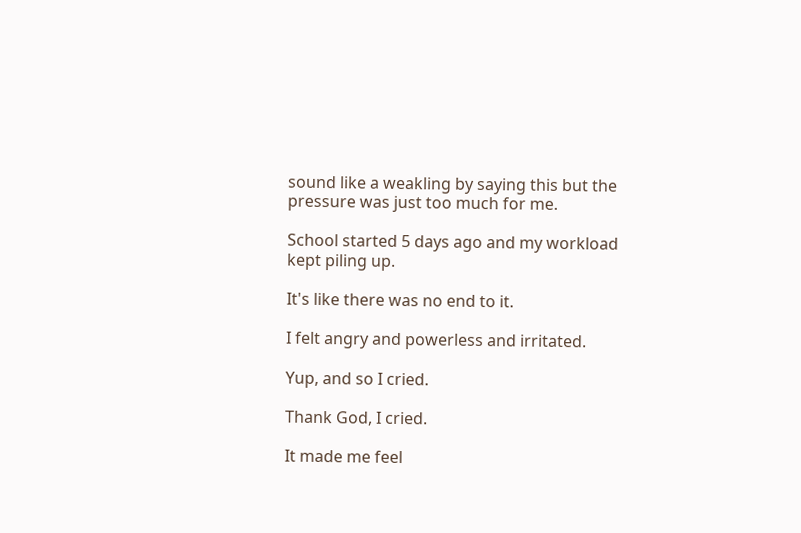sound like a weakling by saying this but the pressure was just too much for me.

School started 5 days ago and my workload kept piling up.

It's like there was no end to it.

I felt angry and powerless and irritated.

Yup, and so I cried.

Thank God, I cried.

It made me feel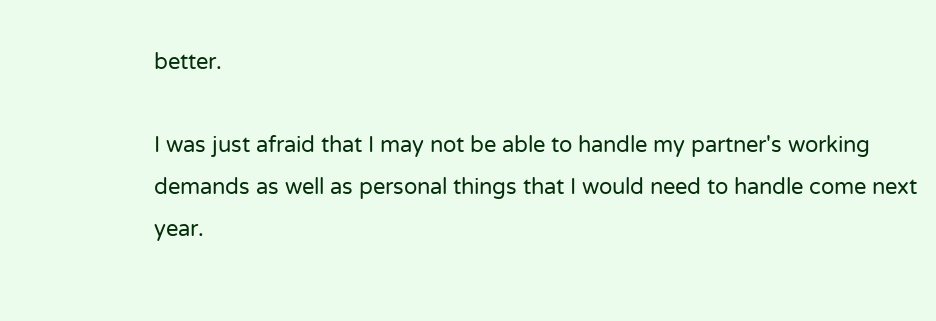better.

I was just afraid that I may not be able to handle my partner's working demands as well as personal things that I would need to handle come next year.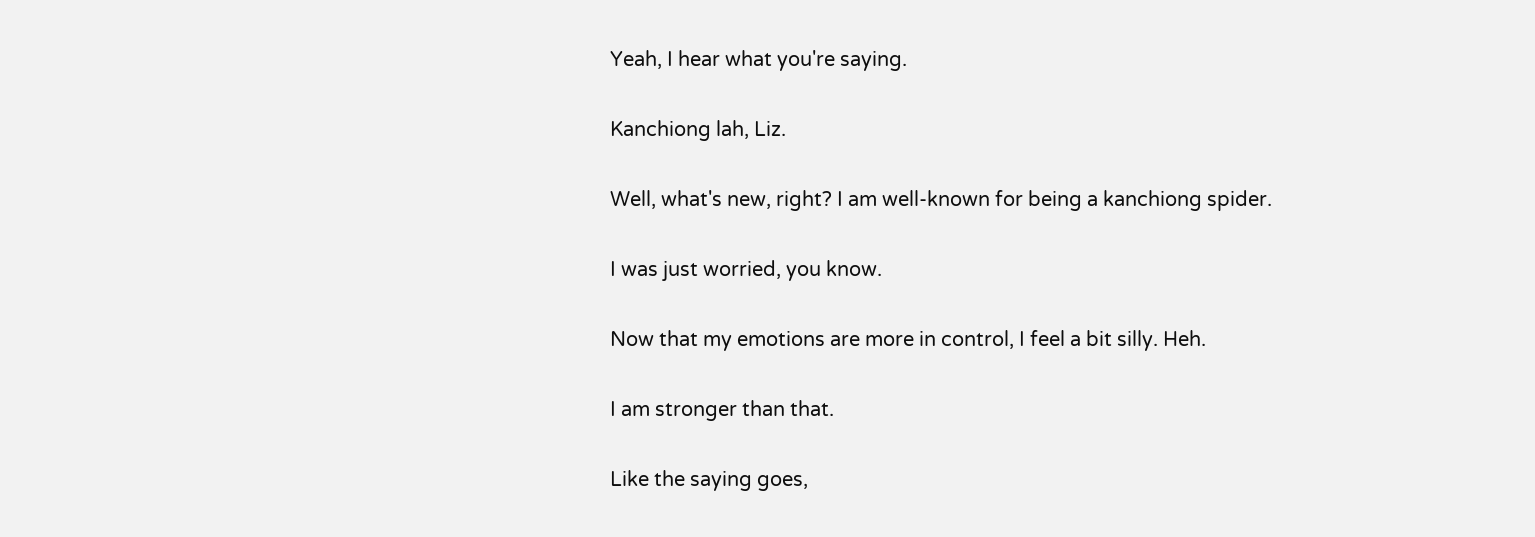Yeah, I hear what you're saying.

Kanchiong lah, Liz.

Well, what's new, right? I am well-known for being a kanchiong spider.

I was just worried, you know.

Now that my emotions are more in control, I feel a bit silly. Heh.

I am stronger than that.

Like the saying goes,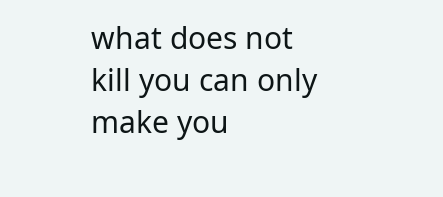what does not kill you can only make you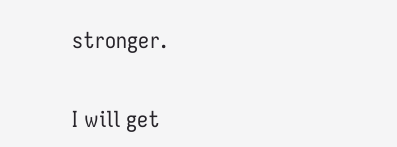stronger.

I will get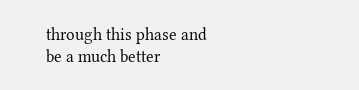through this phase and be a much better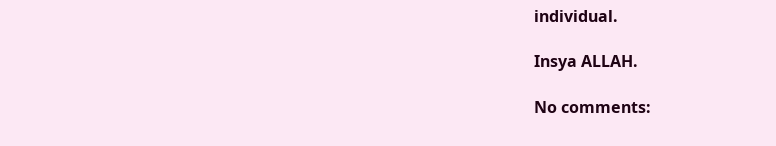individual.

Insya ALLAH.

No comments: